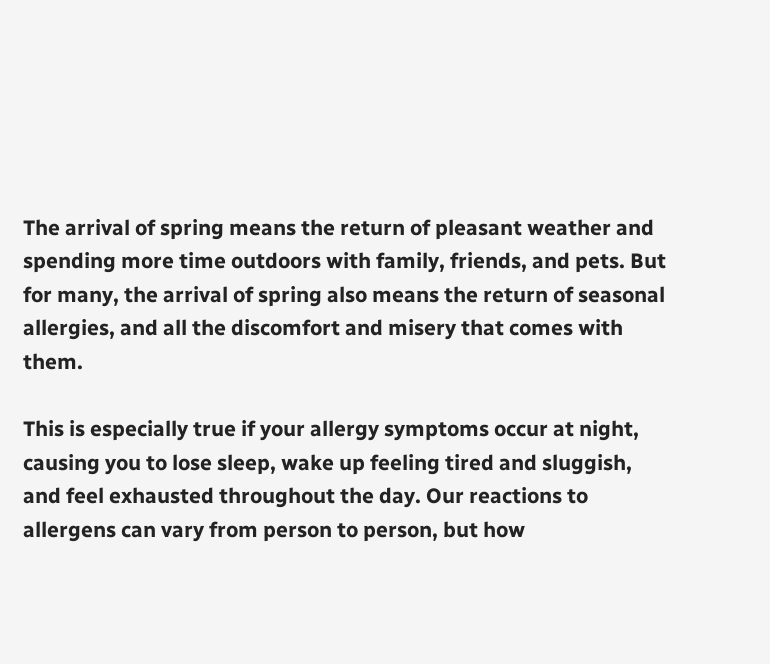The arrival of spring means the return of pleasant weather and spending more time outdoors with family, friends, and pets. But for many, the arrival of spring also means the return of seasonal allergies, and all the discomfort and misery that comes with them.

This is especially true if your allergy symptoms occur at night, causing you to lose sleep, wake up feeling tired and sluggish, and feel exhausted throughout the day. Our reactions to allergens can vary from person to person, but how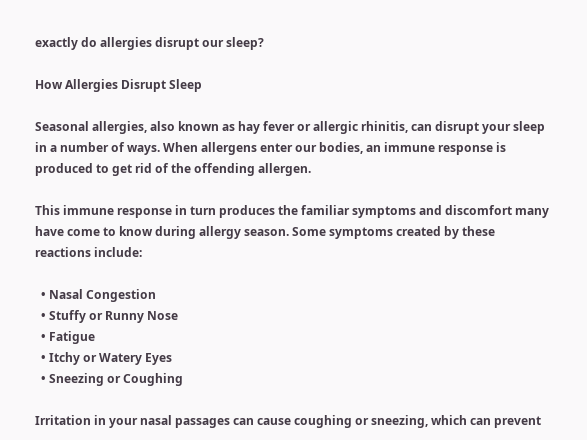exactly do allergies disrupt our sleep?

How Allergies Disrupt Sleep

Seasonal allergies, also known as hay fever or allergic rhinitis, can disrupt your sleep in a number of ways. When allergens enter our bodies, an immune response is produced to get rid of the offending allergen.

This immune response in turn produces the familiar symptoms and discomfort many have come to know during allergy season. Some symptoms created by these reactions include:

  • Nasal Congestion
  • Stuffy or Runny Nose
  • Fatigue
  • Itchy or Watery Eyes
  • Sneezing or Coughing

Irritation in your nasal passages can cause coughing or sneezing, which can prevent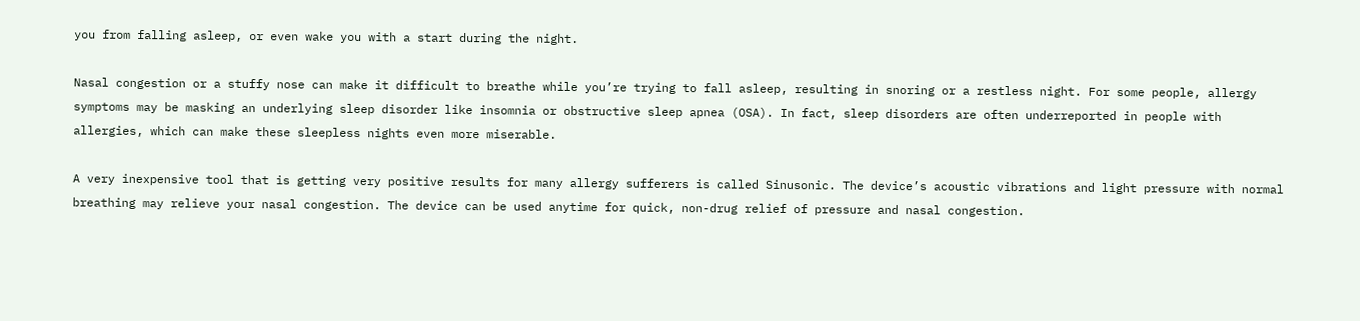you from falling asleep, or even wake you with a start during the night.

Nasal congestion or a stuffy nose can make it difficult to breathe while you’re trying to fall asleep, resulting in snoring or a restless night. For some people, allergy symptoms may be masking an underlying sleep disorder like insomnia or obstructive sleep apnea (OSA). In fact, sleep disorders are often underreported in people with allergies, which can make these sleepless nights even more miserable.

A very inexpensive tool that is getting very positive results for many allergy sufferers is called Sinusonic. The device’s acoustic vibrations and light pressure with normal breathing may relieve your nasal congestion. The device can be used anytime for quick, non-drug relief of pressure and nasal congestion.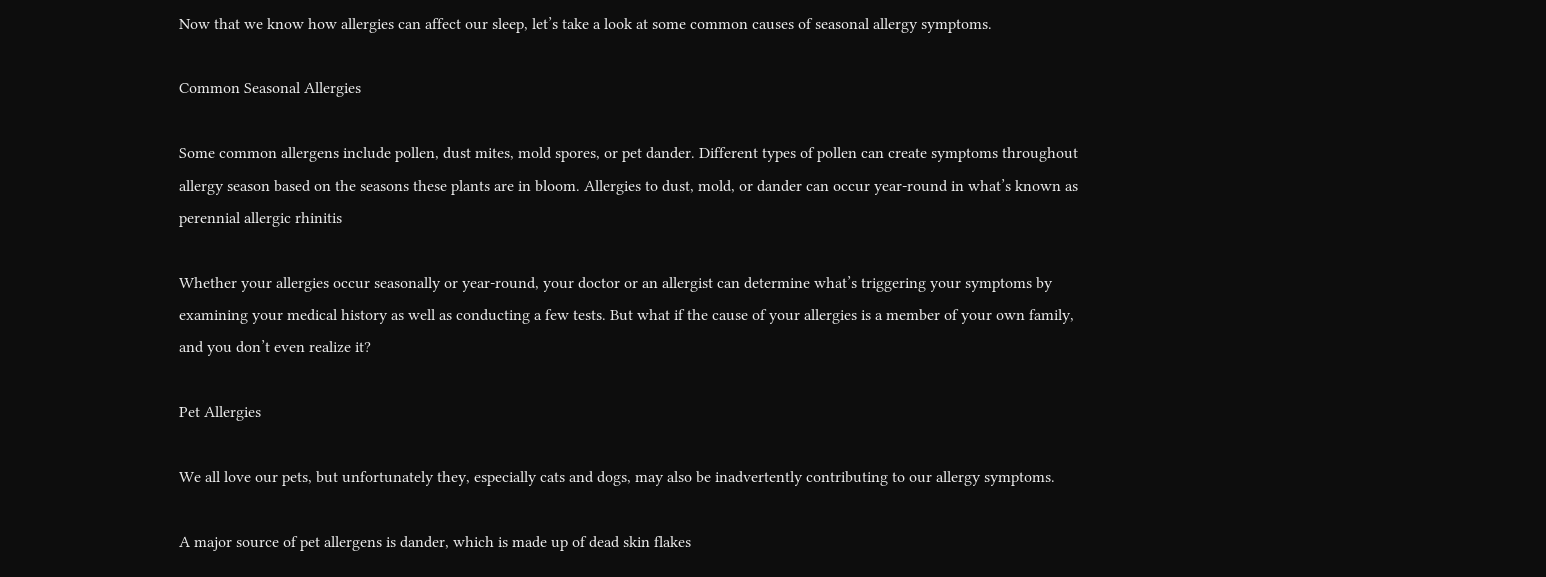Now that we know how allergies can affect our sleep, let’s take a look at some common causes of seasonal allergy symptoms.

Common Seasonal Allergies

Some common allergens include pollen, dust mites, mold spores, or pet dander. Different types of pollen can create symptoms throughout allergy season based on the seasons these plants are in bloom. Allergies to dust, mold, or dander can occur year-round in what’s known as perennial allergic rhinitis

Whether your allergies occur seasonally or year-round, your doctor or an allergist can determine what’s triggering your symptoms by examining your medical history as well as conducting a few tests. But what if the cause of your allergies is a member of your own family, and you don’t even realize it?

Pet Allergies

We all love our pets, but unfortunately they, especially cats and dogs, may also be inadvertently contributing to our allergy symptoms.

A major source of pet allergens is dander, which is made up of dead skin flakes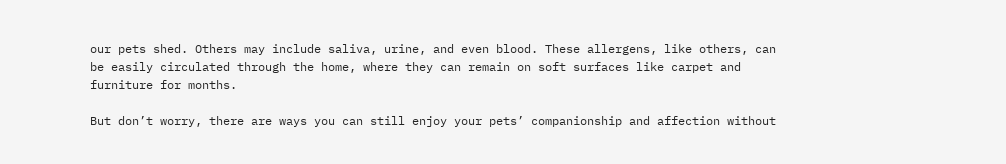our pets shed. Others may include saliva, urine, and even blood. These allergens, like others, can be easily circulated through the home, where they can remain on soft surfaces like carpet and furniture for months.

But don’t worry, there are ways you can still enjoy your pets’ companionship and affection without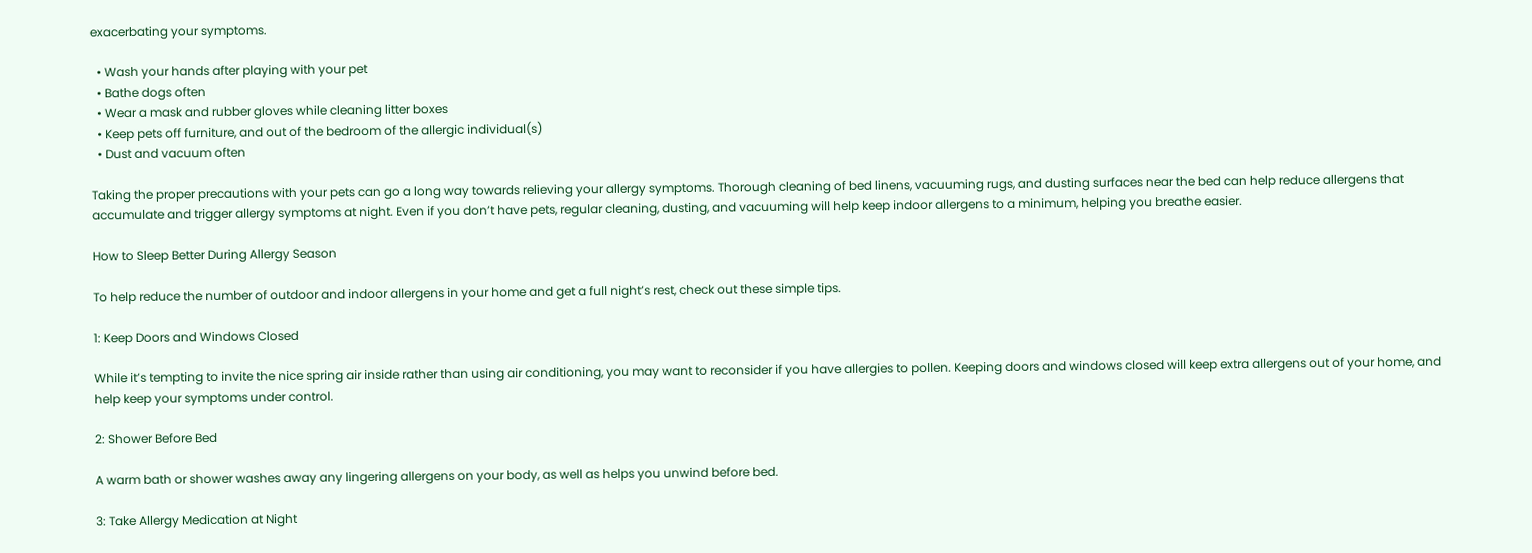exacerbating your symptoms.

  • Wash your hands after playing with your pet
  • Bathe dogs often
  • Wear a mask and rubber gloves while cleaning litter boxes
  • Keep pets off furniture, and out of the bedroom of the allergic individual(s)
  • Dust and vacuum often

Taking the proper precautions with your pets can go a long way towards relieving your allergy symptoms. Thorough cleaning of bed linens, vacuuming rugs, and dusting surfaces near the bed can help reduce allergens that accumulate and trigger allergy symptoms at night. Even if you don’t have pets, regular cleaning, dusting, and vacuuming will help keep indoor allergens to a minimum, helping you breathe easier.

How to Sleep Better During Allergy Season

To help reduce the number of outdoor and indoor allergens in your home and get a full night’s rest, check out these simple tips.

1: Keep Doors and Windows Closed

While it’s tempting to invite the nice spring air inside rather than using air conditioning, you may want to reconsider if you have allergies to pollen. Keeping doors and windows closed will keep extra allergens out of your home, and help keep your symptoms under control.

2: Shower Before Bed

A warm bath or shower washes away any lingering allergens on your body, as well as helps you unwind before bed.

3: Take Allergy Medication at Night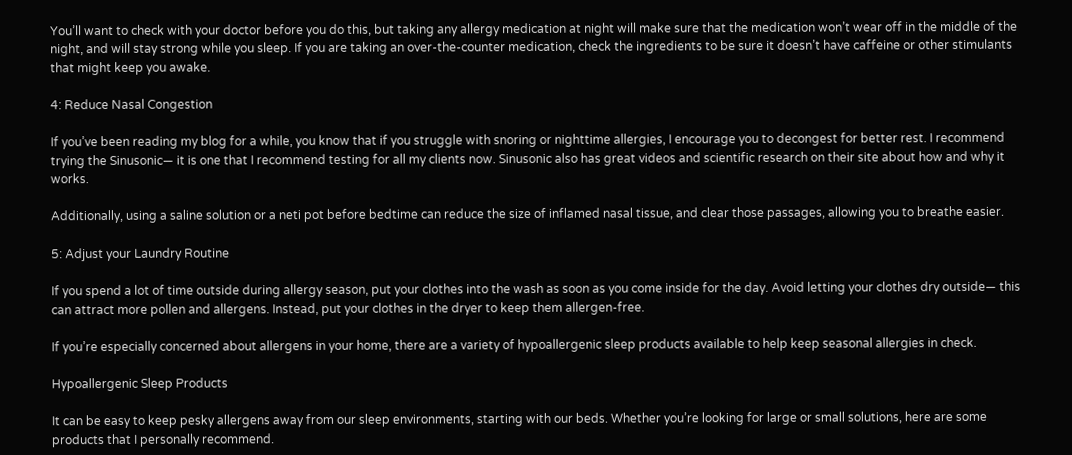You’ll want to check with your doctor before you do this, but taking any allergy medication at night will make sure that the medication won’t wear off in the middle of the night, and will stay strong while you sleep. If you are taking an over-the-counter medication, check the ingredients to be sure it doesn’t have caffeine or other stimulants that might keep you awake.

4: Reduce Nasal Congestion

If you’ve been reading my blog for a while, you know that if you struggle with snoring or nighttime allergies, I encourage you to decongest for better rest. I recommend trying the Sinusonic— it is one that I recommend testing for all my clients now. Sinusonic also has great videos and scientific research on their site about how and why it works.

Additionally, using a saline solution or a neti pot before bedtime can reduce the size of inflamed nasal tissue, and clear those passages, allowing you to breathe easier.

5: Adjust your Laundry Routine

If you spend a lot of time outside during allergy season, put your clothes into the wash as soon as you come inside for the day. Avoid letting your clothes dry outside— this can attract more pollen and allergens. Instead, put your clothes in the dryer to keep them allergen-free.

If you’re especially concerned about allergens in your home, there are a variety of hypoallergenic sleep products available to help keep seasonal allergies in check.

Hypoallergenic Sleep Products

It can be easy to keep pesky allergens away from our sleep environments, starting with our beds. Whether you’re looking for large or small solutions, here are some products that I personally recommend.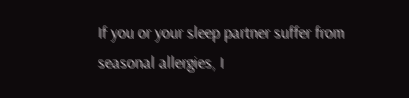If you or your sleep partner suffer from seasonal allergies, I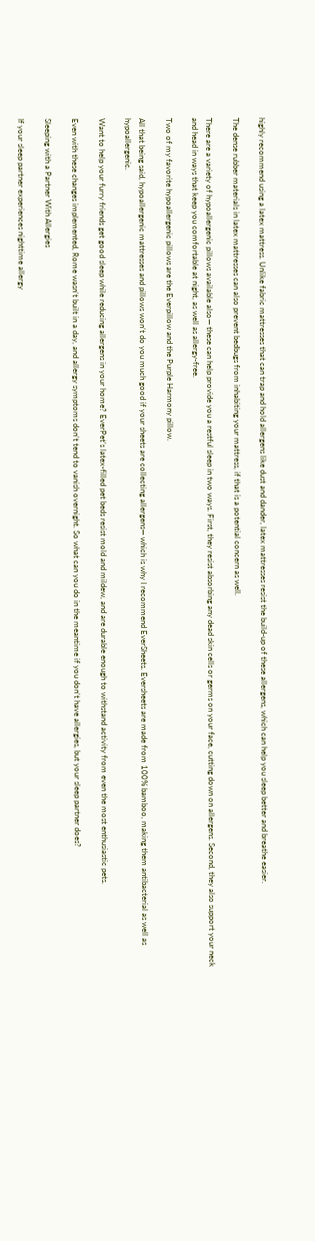highly recommend using a latex mattress. Unlike fabric mattresses that can trap and hold allergens like dust and dander, latex mattresses resist the build-up of these allergens, which can help you sleep better and breathe easier.

The dense rubber materials in latex mattresses can also prevent bedbugs from inhabiting your mattress, if that is a potential concern as well.

There are a variety of hypoallergenic pillows available also— these can help provide you a restful sleep in two ways. First, they resist absorbing any dead skin cells or germs on your face, cutting down on allergens. Second, they also support your neck and head in ways that keep you comfortable at night, as well as allergy-free.

Two of my favorite hypoallergenic pillows are the Everpillow and the Purple Harmony pillow.

All that being said, hypoallergenic mattresses and pillows won’t do you much good if your sheets are collecting allergens— which is why I recommend EverSheets. Eversheets are made from 100% bamboo, making them antibacterial as well as hypoallergenic.

Want to help your furry friends get good sleep while reducing allergens in your home? EverPet’s latex-filled pet beds resist mold and mildew, and are durable enough to withstand activity from even the most enthusiastic pets.

Even with these changes implemented, Rome wasn’t built in a day, and allergy symptoms don’t tend to vanish overnight. So what can you do in the meantime if you don’t have allergies, but your sleep partner does?

Sleeping with a Partner With Allergies

If your sleep partner experiences nighttime allergy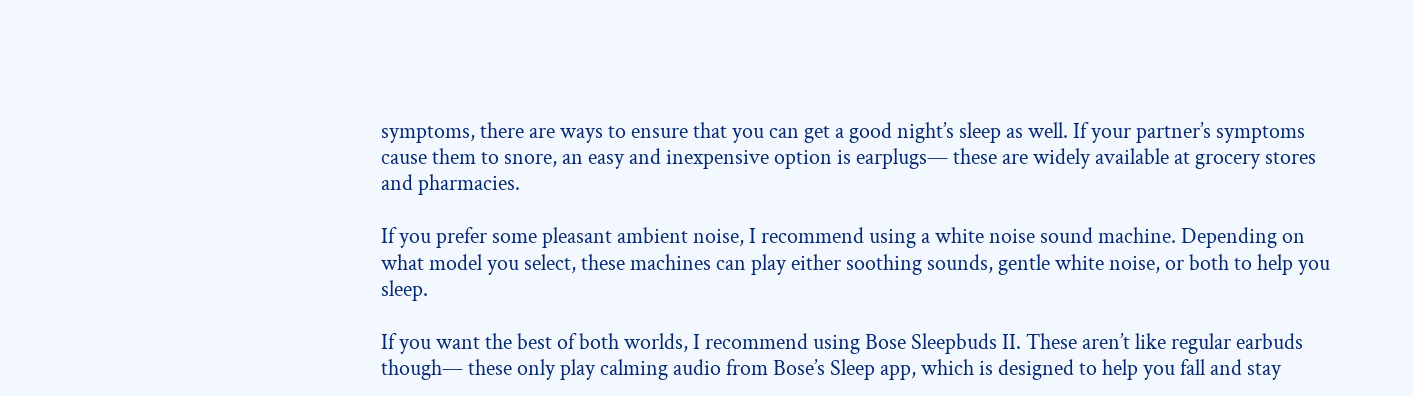symptoms, there are ways to ensure that you can get a good night’s sleep as well. If your partner’s symptoms cause them to snore, an easy and inexpensive option is earplugs— these are widely available at grocery stores and pharmacies.

If you prefer some pleasant ambient noise, I recommend using a white noise sound machine. Depending on what model you select, these machines can play either soothing sounds, gentle white noise, or both to help you sleep.

If you want the best of both worlds, I recommend using Bose Sleepbuds II. These aren’t like regular earbuds though— these only play calming audio from Bose’s Sleep app, which is designed to help you fall and stay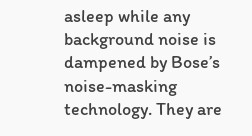asleep while any background noise is dampened by Bose’s noise-masking technology. They are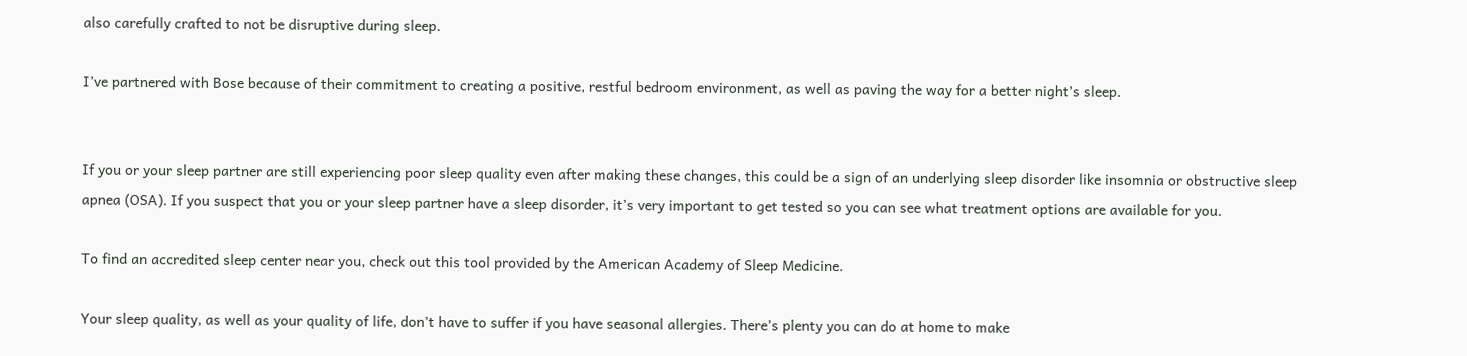also carefully crafted to not be disruptive during sleep.

I’ve partnered with Bose because of their commitment to creating a positive, restful bedroom environment, as well as paving the way for a better night’s sleep.


If you or your sleep partner are still experiencing poor sleep quality even after making these changes, this could be a sign of an underlying sleep disorder like insomnia or obstructive sleep apnea (OSA). If you suspect that you or your sleep partner have a sleep disorder, it’s very important to get tested so you can see what treatment options are available for you.

To find an accredited sleep center near you, check out this tool provided by the American Academy of Sleep Medicine.

Your sleep quality, as well as your quality of life, don’t have to suffer if you have seasonal allergies. There’s plenty you can do at home to make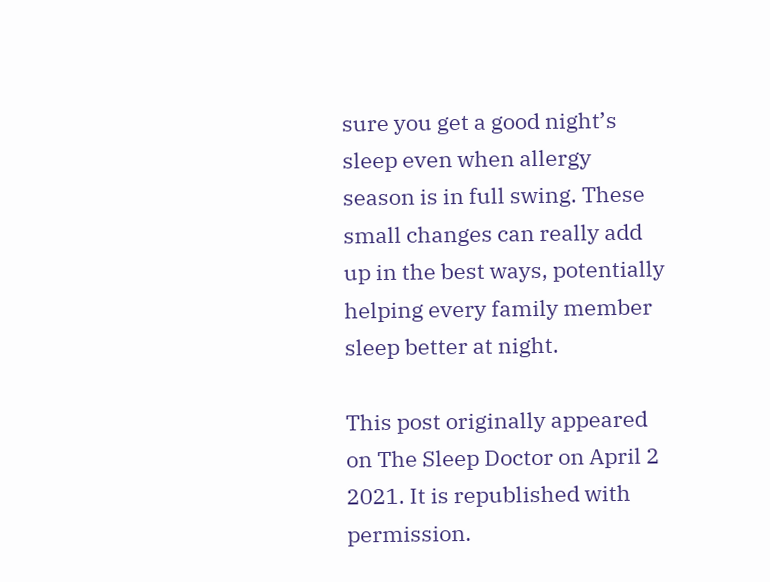sure you get a good night’s sleep even when allergy season is in full swing. These small changes can really add up in the best ways, potentially helping every family member sleep better at night.

This post originally appeared on The Sleep Doctor on April 2 2021. It is republished with permission.